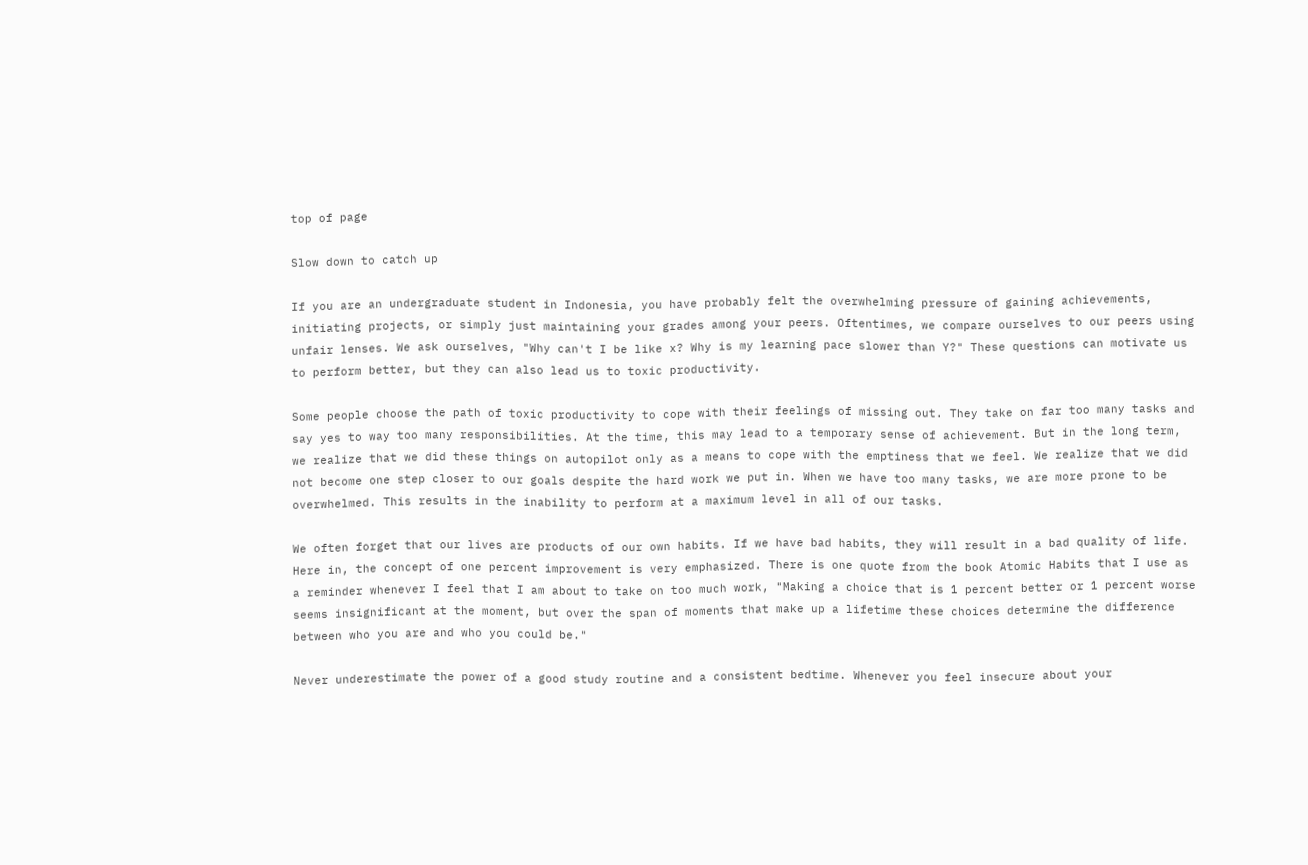top of page

Slow down to catch up

If you are an undergraduate student in Indonesia, you have probably felt the overwhelming pressure of gaining achievements, initiating projects, or simply just maintaining your grades among your peers. Oftentimes, we compare ourselves to our peers using unfair lenses. We ask ourselves, "Why can't I be like x? Why is my learning pace slower than Y?" These questions can motivate us to perform better, but they can also lead us to toxic productivity.

Some people choose the path of toxic productivity to cope with their feelings of missing out. They take on far too many tasks and say yes to way too many responsibilities. At the time, this may lead to a temporary sense of achievement. But in the long term, we realize that we did these things on autopilot only as a means to cope with the emptiness that we feel. We realize that we did not become one step closer to our goals despite the hard work we put in. When we have too many tasks, we are more prone to be overwhelmed. This results in the inability to perform at a maximum level in all of our tasks.

We often forget that our lives are products of our own habits. If we have bad habits, they will result in a bad quality of life. Here in, the concept of one percent improvement is very emphasized. There is one quote from the book Atomic Habits that I use as a reminder whenever I feel that I am about to take on too much work, "Making a choice that is 1 percent better or 1 percent worse seems insignificant at the moment, but over the span of moments that make up a lifetime these choices determine the difference between who you are and who you could be."

Never underestimate the power of a good study routine and a consistent bedtime. Whenever you feel insecure about your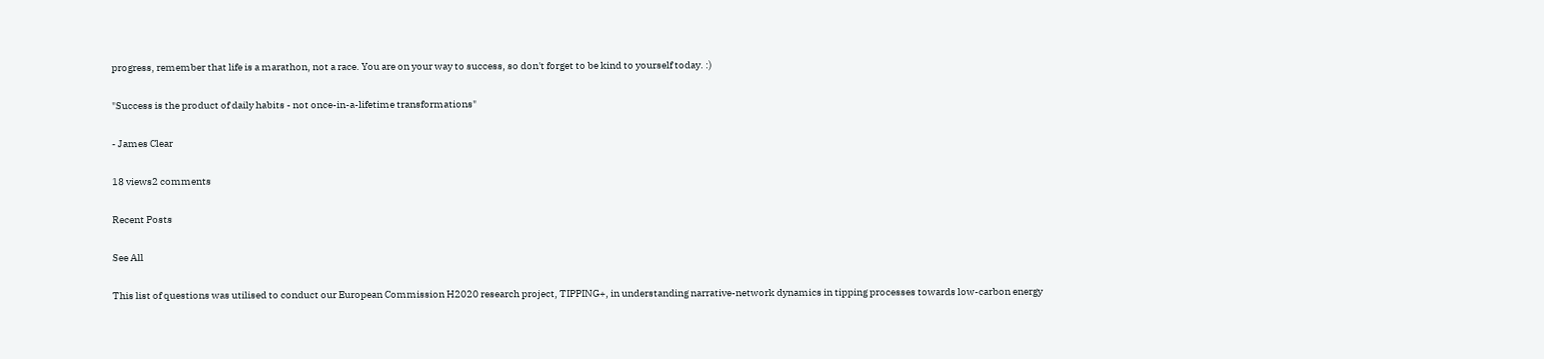progress, remember that life is a marathon, not a race. You are on your way to success, so don't forget to be kind to yourself today. :)

"Success is the product of daily habits - not once-in-a-lifetime transformations"

- James Clear

18 views2 comments

Recent Posts

See All

This list of questions was utilised to conduct our European Commission H2020 research project, TIPPING+, in understanding narrative-network dynamics in tipping processes towards low-carbon energy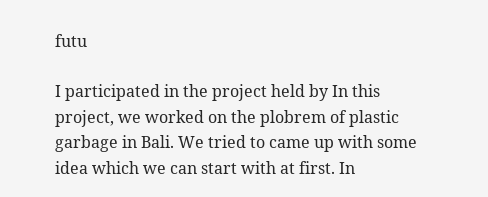futu

I participated in the project held by In this project, we worked on the plobrem of plastic garbage in Bali. We tried to came up with some idea which we can start with at first. In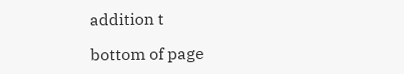addition t

bottom of page